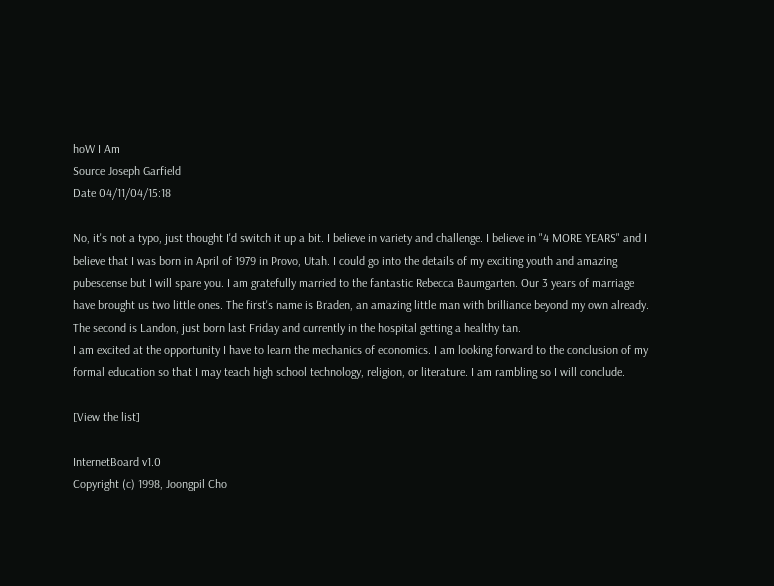hoW I Am
Source Joseph Garfield
Date 04/11/04/15:18

No, it's not a typo, just thought I'd switch it up a bit. I believe in variety and challenge. I believe in "4 MORE YEARS" and I believe that I was born in April of 1979 in Provo, Utah. I could go into the details of my exciting youth and amazing pubescense but I will spare you. I am gratefully married to the fantastic Rebecca Baumgarten. Our 3 years of marriage have brought us two little ones. The first's name is Braden, an amazing little man with brilliance beyond my own already. The second is Landon, just born last Friday and currently in the hospital getting a healthy tan.
I am excited at the opportunity I have to learn the mechanics of economics. I am looking forward to the conclusion of my formal education so that I may teach high school technology, religion, or literature. I am rambling so I will conclude.

[View the list]

InternetBoard v1.0
Copyright (c) 1998, Joongpil Cho